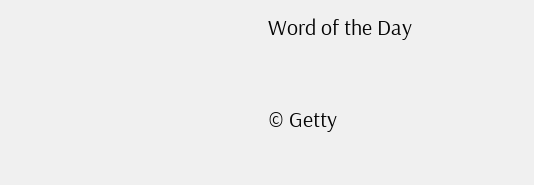Word of the Day


© Getty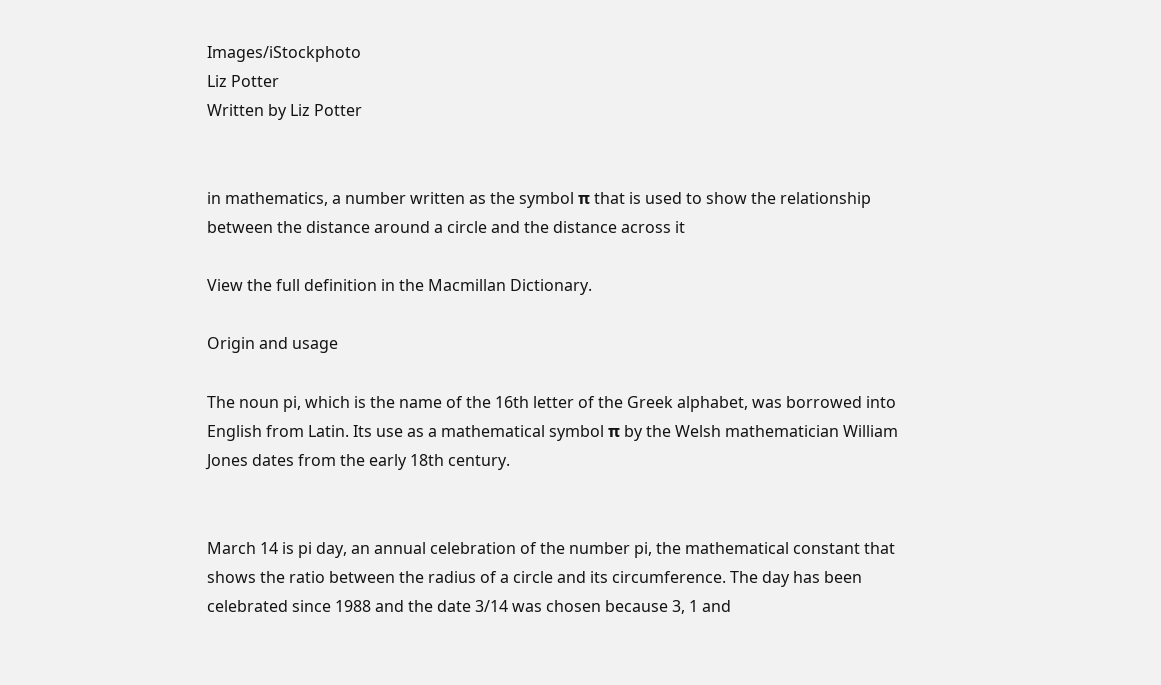Images/iStockphoto
Liz Potter
Written by Liz Potter


in mathematics, a number written as the symbol π that is used to show the relationship between the distance around a circle and the distance across it

View the full definition in the Macmillan Dictionary.

Origin and usage

The noun pi, which is the name of the 16th letter of the Greek alphabet, was borrowed into English from Latin. Its use as a mathematical symbol π by the Welsh mathematician William Jones dates from the early 18th century.


March 14 is pi day, an annual celebration of the number pi, the mathematical constant that shows the ratio between the radius of a circle and its circumference. The day has been celebrated since 1988 and the date 3/14 was chosen because 3, 1 and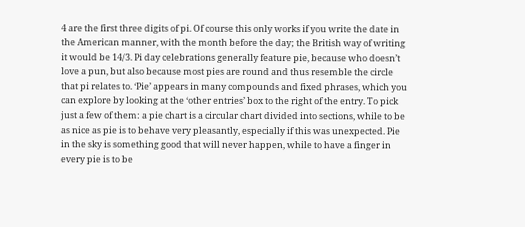4 are the first three digits of pi. Of course this only works if you write the date in the American manner, with the month before the day; the British way of writing it would be 14/3. Pi day celebrations generally feature pie, because who doesn’t love a pun, but also because most pies are round and thus resemble the circle that pi relates to. ‘Pie’ appears in many compounds and fixed phrases, which you can explore by looking at the ‘other entries’ box to the right of the entry. To pick just a few of them: a pie chart is a circular chart divided into sections, while to be as nice as pie is to behave very pleasantly, especially if this was unexpected. Pie in the sky is something good that will never happen, while to have a finger in every pie is to be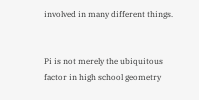involved in many different things.


Pi is not merely the ubiquitous factor in high school geometry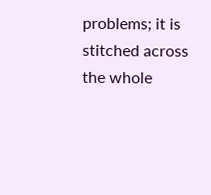problems; it is stitched across the whole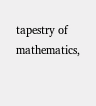tapestry of mathematics,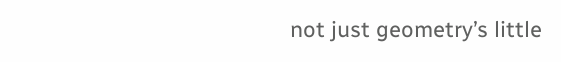not just geometry’s little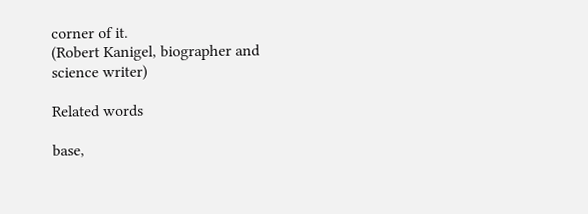corner of it.
(Robert Kanigel, biographer and science writer)

Related words

base,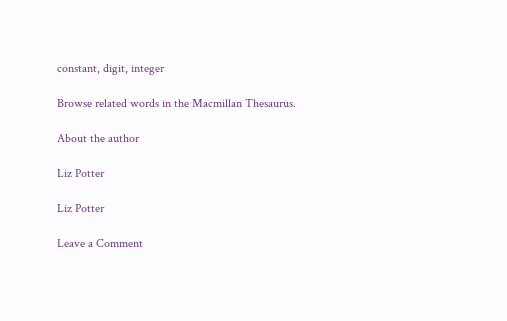constant, digit, integer

Browse related words in the Macmillan Thesaurus.

About the author

Liz Potter

Liz Potter

Leave a Comment